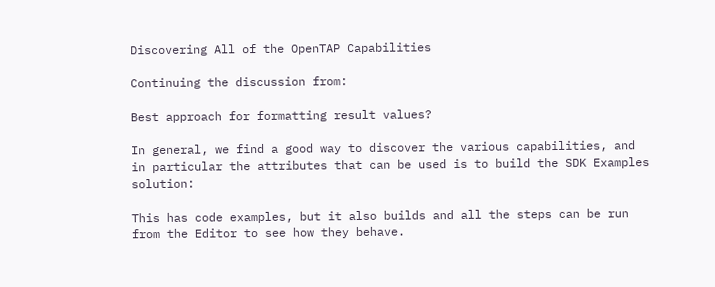Discovering All of the OpenTAP Capabilities

Continuing the discussion from:

Best approach for formatting result values?

In general, we find a good way to discover the various capabilities, and in particular the attributes that can be used is to build the SDK Examples solution:

This has code examples, but it also builds and all the steps can be run from the Editor to see how they behave.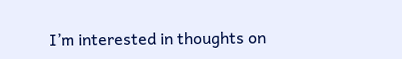I’m interested in thoughts on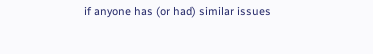if anyone has (or had) similar issues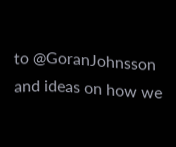to @GoranJohnsson and ideas on how we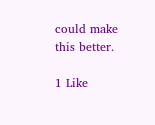could make this better.

1 Like